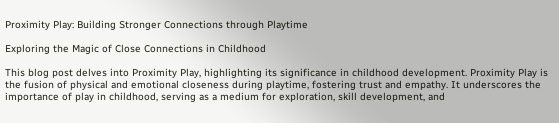Proximity Play: Building Stronger Connections through Playtime

Exploring the Magic of Close Connections in Childhood

This blog post delves into Proximity Play, highlighting its significance in childhood development. Proximity Play is the fusion of physical and emotional closeness during playtime, fostering trust and empathy. It underscores the importance of play in childhood, serving as a medium for exploration, skill development, and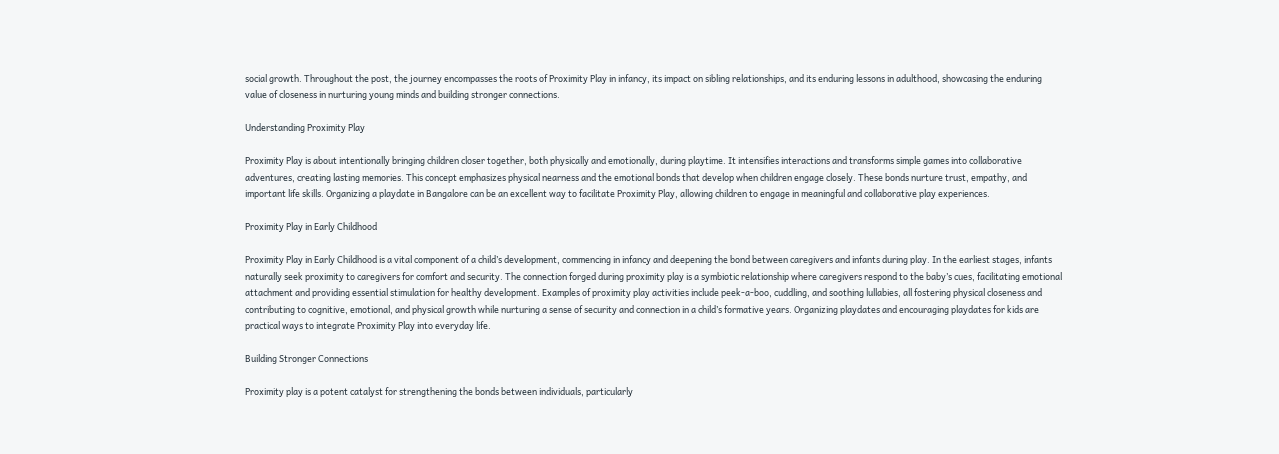social growth. Throughout the post, the journey encompasses the roots of Proximity Play in infancy, its impact on sibling relationships, and its enduring lessons in adulthood, showcasing the enduring value of closeness in nurturing young minds and building stronger connections.

Understanding Proximity Play

Proximity Play is about intentionally bringing children closer together, both physically and emotionally, during playtime. It intensifies interactions and transforms simple games into collaborative adventures, creating lasting memories. This concept emphasizes physical nearness and the emotional bonds that develop when children engage closely. These bonds nurture trust, empathy, and important life skills. Organizing a playdate in Bangalore can be an excellent way to facilitate Proximity Play, allowing children to engage in meaningful and collaborative play experiences.

Proximity Play in Early Childhood

Proximity Play in Early Childhood is a vital component of a child’s development, commencing in infancy and deepening the bond between caregivers and infants during play. In the earliest stages, infants naturally seek proximity to caregivers for comfort and security. The connection forged during proximity play is a symbiotic relationship where caregivers respond to the baby’s cues, facilitating emotional attachment and providing essential stimulation for healthy development. Examples of proximity play activities include peek-a-boo, cuddling, and soothing lullabies, all fostering physical closeness and contributing to cognitive, emotional, and physical growth while nurturing a sense of security and connection in a child’s formative years. Organizing playdates and encouraging playdates for kids are practical ways to integrate Proximity Play into everyday life.

Building Stronger Connections

Proximity play is a potent catalyst for strengthening the bonds between individuals, particularly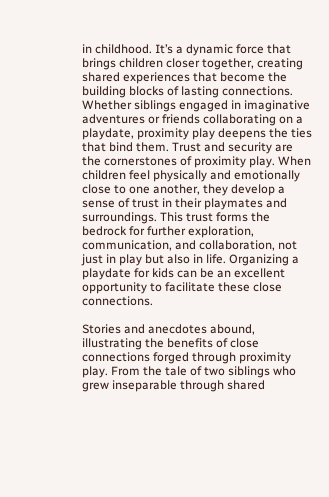in childhood. It’s a dynamic force that brings children closer together, creating shared experiences that become the building blocks of lasting connections. Whether siblings engaged in imaginative adventures or friends collaborating on a playdate, proximity play deepens the ties that bind them. Trust and security are the cornerstones of proximity play. When children feel physically and emotionally close to one another, they develop a sense of trust in their playmates and surroundings. This trust forms the bedrock for further exploration, communication, and collaboration, not just in play but also in life. Organizing a playdate for kids can be an excellent opportunity to facilitate these close connections.

Stories and anecdotes abound, illustrating the benefits of close connections forged through proximity play. From the tale of two siblings who grew inseparable through shared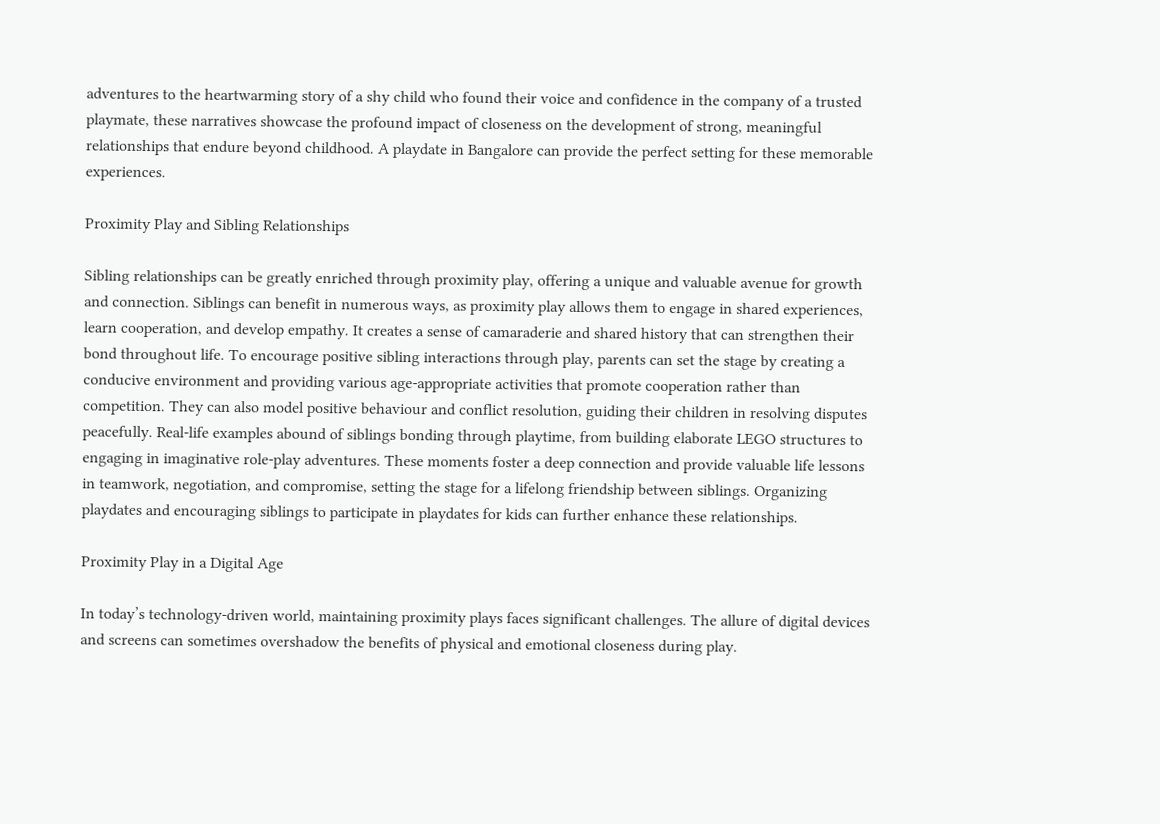adventures to the heartwarming story of a shy child who found their voice and confidence in the company of a trusted playmate, these narratives showcase the profound impact of closeness on the development of strong, meaningful relationships that endure beyond childhood. A playdate in Bangalore can provide the perfect setting for these memorable experiences.

Proximity Play and Sibling Relationships

Sibling relationships can be greatly enriched through proximity play, offering a unique and valuable avenue for growth and connection. Siblings can benefit in numerous ways, as proximity play allows them to engage in shared experiences, learn cooperation, and develop empathy. It creates a sense of camaraderie and shared history that can strengthen their bond throughout life. To encourage positive sibling interactions through play, parents can set the stage by creating a conducive environment and providing various age-appropriate activities that promote cooperation rather than competition. They can also model positive behaviour and conflict resolution, guiding their children in resolving disputes peacefully. Real-life examples abound of siblings bonding through playtime, from building elaborate LEGO structures to engaging in imaginative role-play adventures. These moments foster a deep connection and provide valuable life lessons in teamwork, negotiation, and compromise, setting the stage for a lifelong friendship between siblings. Organizing playdates and encouraging siblings to participate in playdates for kids can further enhance these relationships.

Proximity Play in a Digital Age

In today’s technology-driven world, maintaining proximity plays faces significant challenges. The allure of digital devices and screens can sometimes overshadow the benefits of physical and emotional closeness during play.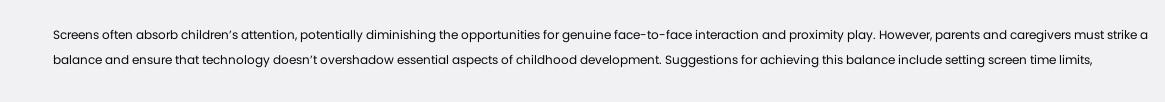Screens often absorb children’s attention, potentially diminishing the opportunities for genuine face-to-face interaction and proximity play. However, parents and caregivers must strike a balance and ensure that technology doesn’t overshadow essential aspects of childhood development. Suggestions for achieving this balance include setting screen time limits,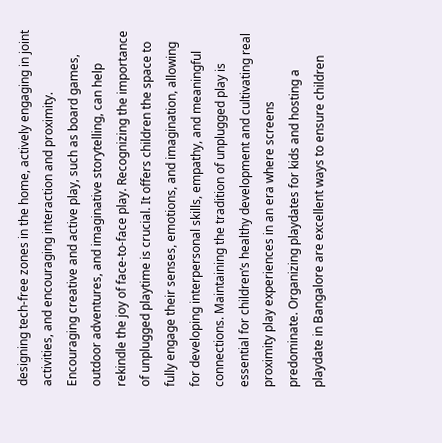designing tech-free zones in the home, actively engaging in joint activities, and encouraging interaction and proximity. Encouraging creative and active play, such as board games, outdoor adventures, and imaginative storytelling, can help rekindle the joy of face-to-face play. Recognizing the importance of unplugged playtime is crucial. It offers children the space to fully engage their senses, emotions, and imagination, allowing for developing interpersonal skills, empathy, and meaningful connections. Maintaining the tradition of unplugged play is essential for children’s healthy development and cultivating real proximity play experiences in an era where screens predominate. Organizing playdates for kids and hosting a playdate in Bangalore are excellent ways to ensure children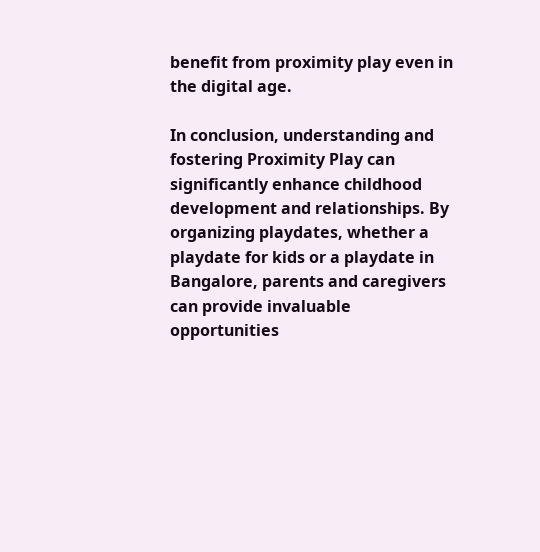benefit from proximity play even in the digital age.

In conclusion, understanding and fostering Proximity Play can significantly enhance childhood development and relationships. By organizing playdates, whether a playdate for kids or a playdate in Bangalore, parents and caregivers can provide invaluable opportunities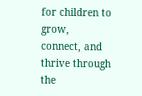for children to grow, connect, and thrive through the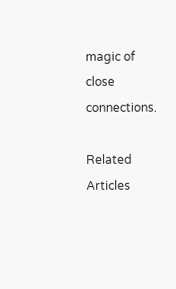magic of close connections.

Related Articles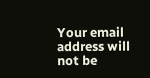Your email address will not be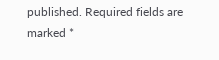published. Required fields are marked *